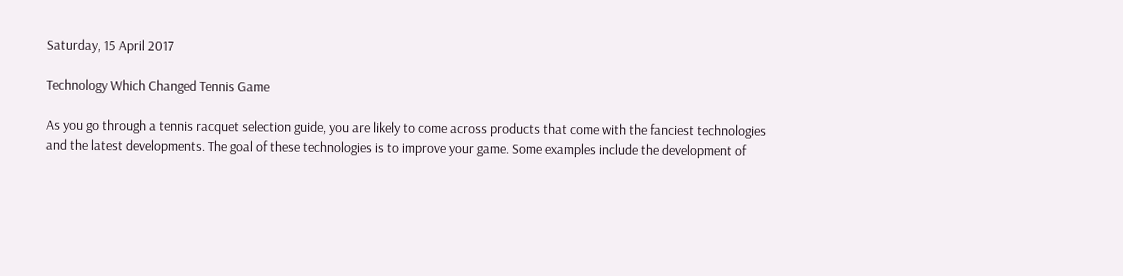Saturday, 15 April 2017

Technology Which Changed Tennis Game

As you go through a tennis racquet selection guide, you are likely to come across products that come with the fanciest technologies and the latest developments. The goal of these technologies is to improve your game. Some examples include the development of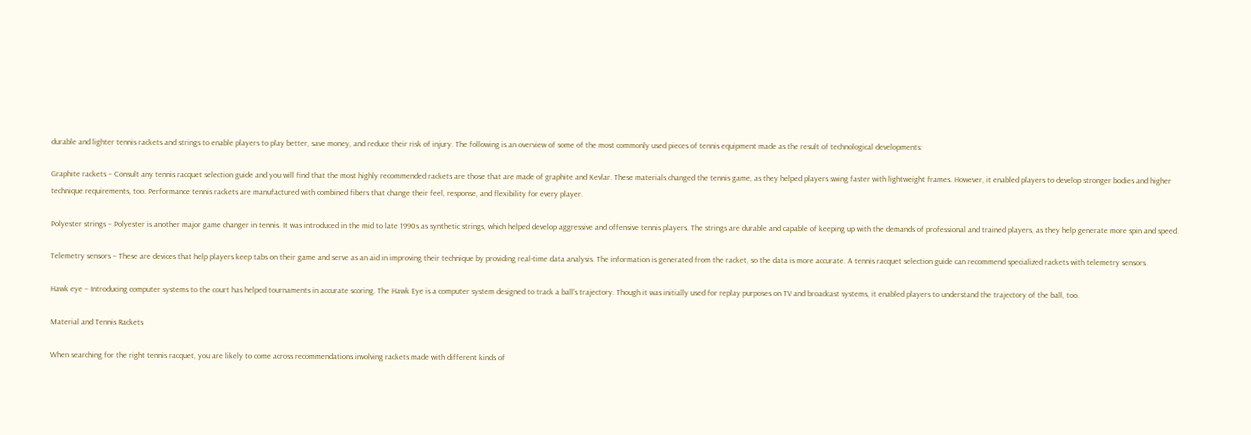durable and lighter tennis rackets and strings to enable players to play better, save money, and reduce their risk of injury. The following is an overview of some of the most commonly used pieces of tennis equipment made as the result of technological developments:

Graphite rackets – Consult any tennis racquet selection guide and you will find that the most highly recommended rackets are those that are made of graphite and Kevlar. These materials changed the tennis game, as they helped players swing faster with lightweight frames. However, it enabled players to develop stronger bodies and higher technique requirements, too. Performance tennis rackets are manufactured with combined fibers that change their feel, response, and flexibility for every player.

Polyester strings – Polyester is another major game changer in tennis. It was introduced in the mid to late 1990s as synthetic strings, which helped develop aggressive and offensive tennis players. The strings are durable and capable of keeping up with the demands of professional and trained players, as they help generate more spin and speed.

Telemetry sensors – These are devices that help players keep tabs on their game and serve as an aid in improving their technique by providing real-time data analysis. The information is generated from the racket, so the data is more accurate. A tennis racquet selection guide can recommend specialized rackets with telemetry sensors.

Hawk eye – Introducing computer systems to the court has helped tournaments in accurate scoring. The Hawk Eye is a computer system designed to track a ball’s trajectory. Though it was initially used for replay purposes on TV and broadcast systems, it enabled players to understand the trajectory of the ball, too.

Material and Tennis Rackets

When searching for the right tennis racquet, you are likely to come across recommendations involving rackets made with different kinds of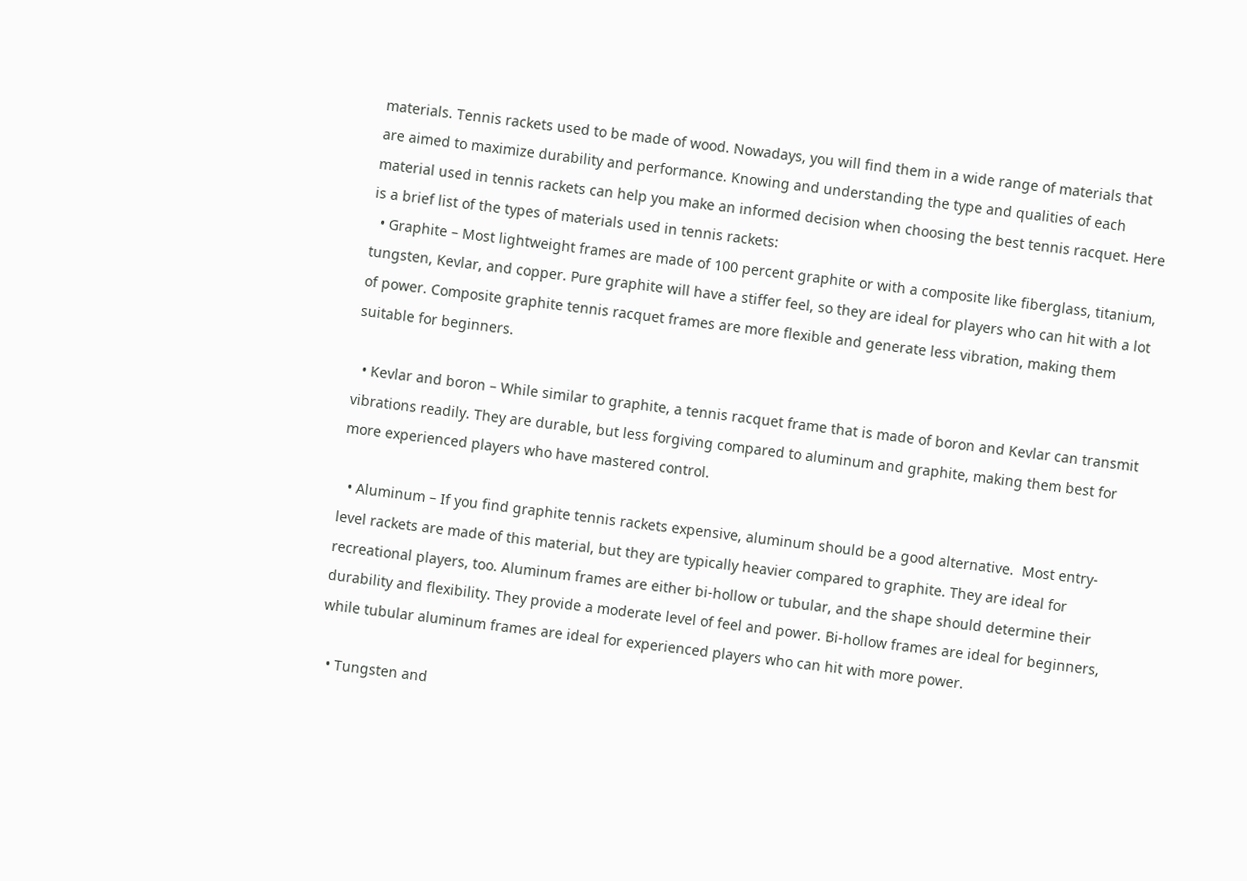materials. Tennis rackets used to be made of wood. Nowadays, you will find them in a wide range of materials that are aimed to maximize durability and performance. Knowing and understanding the type and qualities of each material used in tennis rackets can help you make an informed decision when choosing the best tennis racquet. Here is a brief list of the types of materials used in tennis rackets:
  • Graphite – Most lightweight frames are made of 100 percent graphite or with a composite like fiberglass, titanium, tungsten, Kevlar, and copper. Pure graphite will have a stiffer feel, so they are ideal for players who can hit with a lot of power. Composite graphite tennis racquet frames are more flexible and generate less vibration, making them suitable for beginners.

  • Kevlar and boron – While similar to graphite, a tennis racquet frame that is made of boron and Kevlar can transmit vibrations readily. They are durable, but less forgiving compared to aluminum and graphite, making them best for more experienced players who have mastered control.

  • Aluminum – If you find graphite tennis rackets expensive, aluminum should be a good alternative.  Most entry-level rackets are made of this material, but they are typically heavier compared to graphite. They are ideal for recreational players, too. Aluminum frames are either bi-hollow or tubular, and the shape should determine their durability and flexibility. They provide a moderate level of feel and power. Bi-hollow frames are ideal for beginners, while tubular aluminum frames are ideal for experienced players who can hit with more power.

  • Tungsten and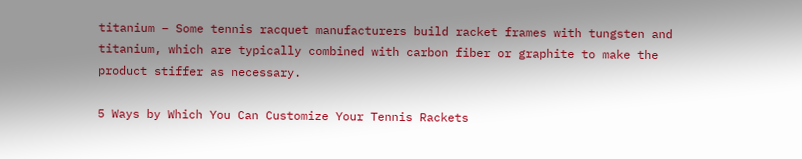titanium – Some tennis racquet manufacturers build racket frames with tungsten and titanium, which are typically combined with carbon fiber or graphite to make the product stiffer as necessary.

5 Ways by Which You Can Customize Your Tennis Rackets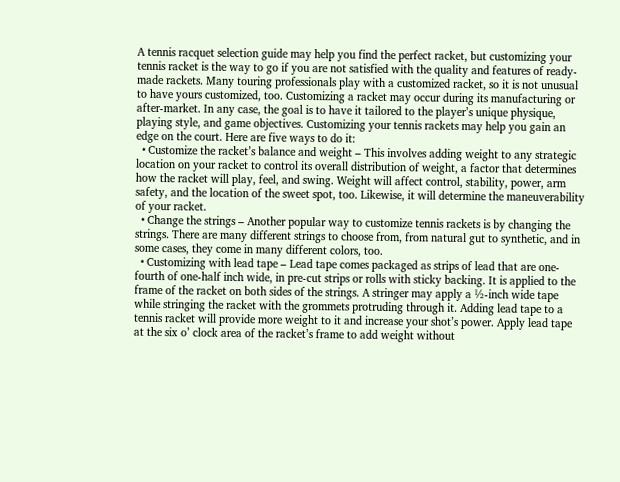A tennis racquet selection guide may help you find the perfect racket, but customizing your tennis racket is the way to go if you are not satisfied with the quality and features of ready-made rackets. Many touring professionals play with a customized racket, so it is not unusual to have yours customized, too. Customizing a racket may occur during its manufacturing or after-market. In any case, the goal is to have it tailored to the player’s unique physique, playing style, and game objectives. Customizing your tennis rackets may help you gain an edge on the court. Here are five ways to do it:
  • Customize the racket’s balance and weight – This involves adding weight to any strategic location on your racket to control its overall distribution of weight, a factor that determines how the racket will play, feel, and swing. Weight will affect control, stability, power, arm safety, and the location of the sweet spot, too. Likewise, it will determine the maneuverability of your racket.
  • Change the strings – Another popular way to customize tennis rackets is by changing the strings. There are many different strings to choose from, from natural gut to synthetic, and in some cases, they come in many different colors, too.
  • Customizing with lead tape – Lead tape comes packaged as strips of lead that are one-fourth of one-half inch wide, in pre-cut strips or rolls with sticky backing. It is applied to the frame of the racket on both sides of the strings. A stringer may apply a ½-inch wide tape while stringing the racket with the grommets protruding through it. Adding lead tape to a tennis racket will provide more weight to it and increase your shot’s power. Apply lead tape at the six o’ clock area of the racket’s frame to add weight without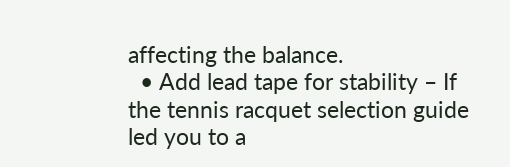affecting the balance.
  • Add lead tape for stability – If the tennis racquet selection guide led you to a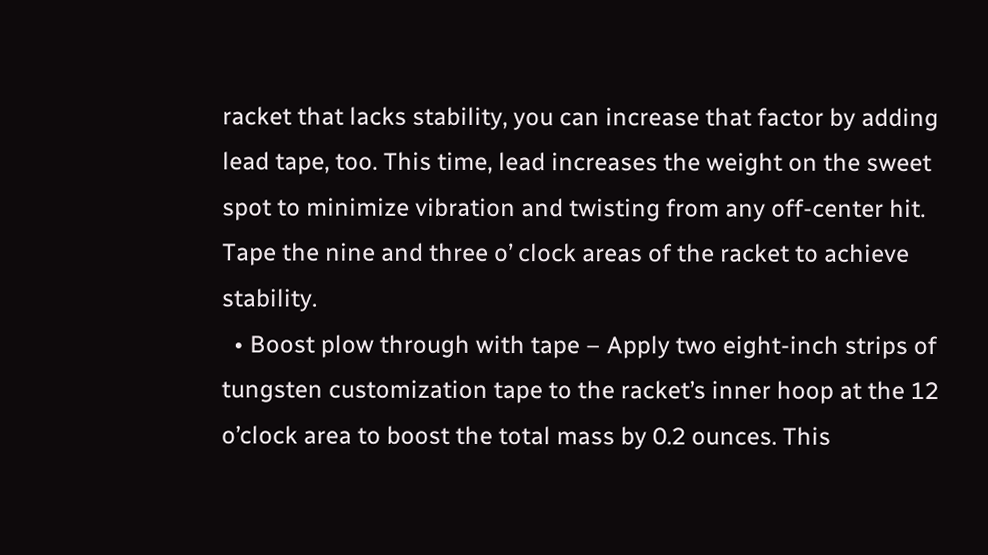racket that lacks stability, you can increase that factor by adding lead tape, too. This time, lead increases the weight on the sweet spot to minimize vibration and twisting from any off-center hit. Tape the nine and three o’ clock areas of the racket to achieve stability.
  • Boost plow through with tape – Apply two eight-inch strips of tungsten customization tape to the racket’s inner hoop at the 12 o’clock area to boost the total mass by 0.2 ounces. This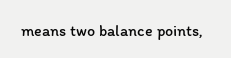means two balance points,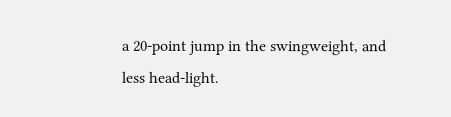a 20-point jump in the swingweight, and less head-light.